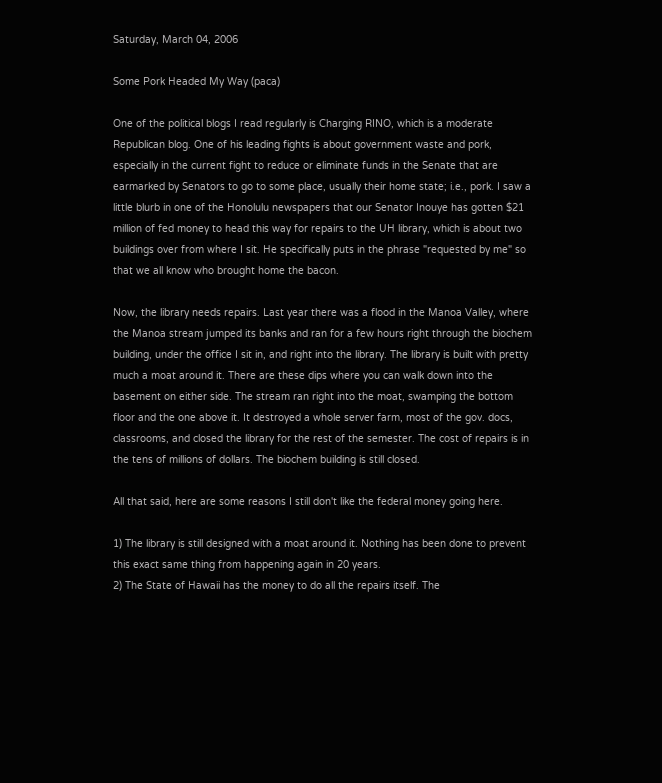Saturday, March 04, 2006

Some Pork Headed My Way (paca)

One of the political blogs I read regularly is Charging RINO, which is a moderate Republican blog. One of his leading fights is about government waste and pork, especially in the current fight to reduce or eliminate funds in the Senate that are earmarked by Senators to go to some place, usually their home state; i.e., pork. I saw a little blurb in one of the Honolulu newspapers that our Senator Inouye has gotten $21 million of fed money to head this way for repairs to the UH library, which is about two buildings over from where I sit. He specifically puts in the phrase "requested by me" so that we all know who brought home the bacon.

Now, the library needs repairs. Last year there was a flood in the Manoa Valley, where the Manoa stream jumped its banks and ran for a few hours right through the biochem building, under the office I sit in, and right into the library. The library is built with pretty much a moat around it. There are these dips where you can walk down into the basement on either side. The stream ran right into the moat, swamping the bottom floor and the one above it. It destroyed a whole server farm, most of the gov. docs, classrooms, and closed the library for the rest of the semester. The cost of repairs is in the tens of millions of dollars. The biochem building is still closed.

All that said, here are some reasons I still don't like the federal money going here.

1) The library is still designed with a moat around it. Nothing has been done to prevent this exact same thing from happening again in 20 years.
2) The State of Hawaii has the money to do all the repairs itself. The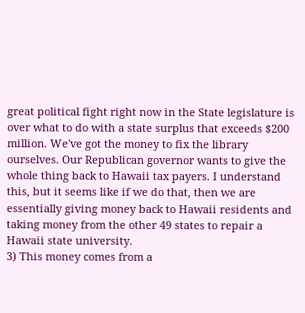great political fight right now in the State legislature is over what to do with a state surplus that exceeds $200 million. We've got the money to fix the library ourselves. Our Republican governor wants to give the whole thing back to Hawaii tax payers. I understand this, but it seems like if we do that, then we are essentially giving money back to Hawaii residents and taking money from the other 49 states to repair a Hawaii state university.
3) This money comes from a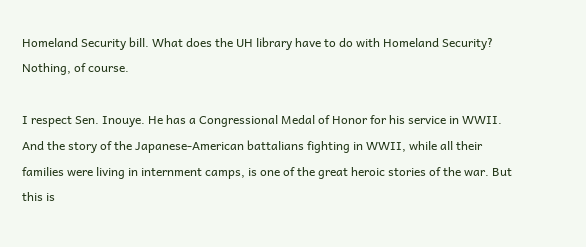Homeland Security bill. What does the UH library have to do with Homeland Security? Nothing, of course.

I respect Sen. Inouye. He has a Congressional Medal of Honor for his service in WWII. And the story of the Japanese-American battalians fighting in WWII, while all their families were living in internment camps, is one of the great heroic stories of the war. But this is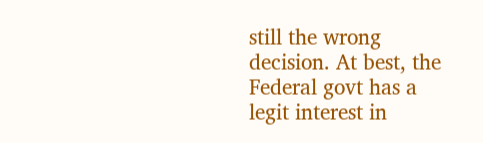still the wrong decision. At best, the Federal govt has a legit interest in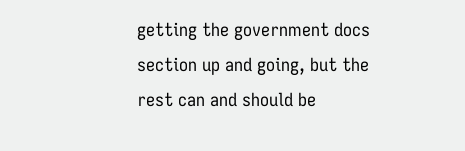getting the government docs section up and going, but the rest can and should be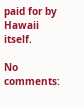paid for by Hawaii itself.

No comments: